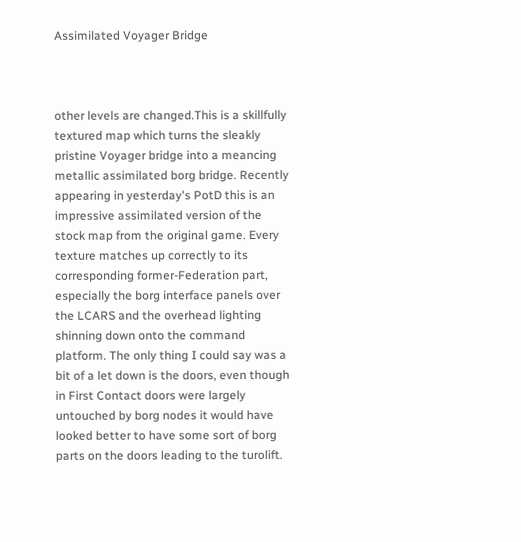Assimilated Voyager Bridge



other levels are changed.This is a skillfully textured map which turns the sleakly pristine Voyager bridge into a meancing metallic assimilated borg bridge. Recently appearing in yesterday's PotD this is an impressive assimilated version of the stock map from the original game. Every texture matches up correctly to its corresponding former-Federation part, especially the borg interface panels over the LCARS and the overhead lighting shinning down onto the command platform. The only thing I could say was a bit of a let down is the doors, even though in First Contact doors were largely untouched by borg nodes it would have looked better to have some sort of borg parts on the doors leading to the turolift.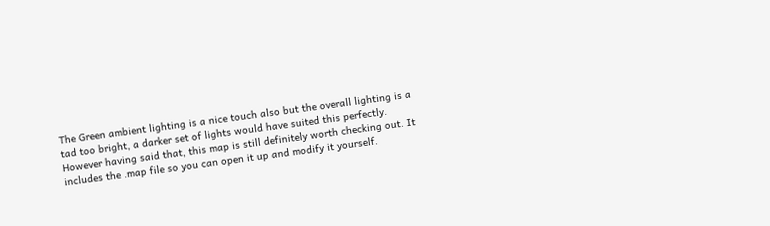The Green ambient lighting is a nice touch also but the overall lighting is a tad too bright, a darker set of lights would have suited this perfectly. However having said that, this map is still definitely worth checking out. It includes the .map file so you can open it up and modify it yourself.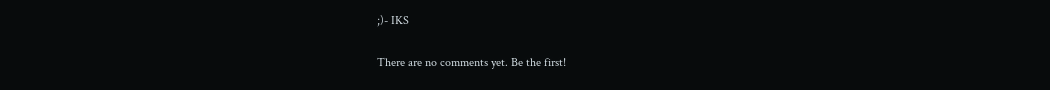;)- IKS


There are no comments yet. Be the first!